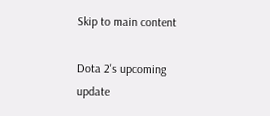Skip to main content

Dota 2's upcoming update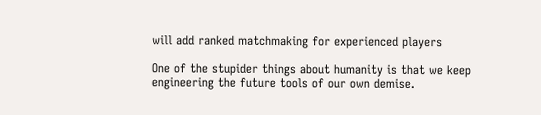will add ranked matchmaking for experienced players

One of the stupider things about humanity is that we keep engineering the future tools of our own demise.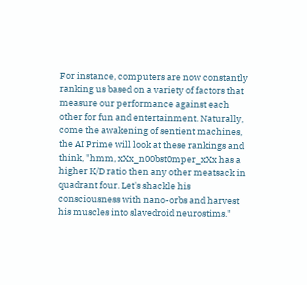For instance, computers are now constantly ranking us based on a variety of factors that measure our performance against each other for fun and entertainment. Naturally, come the awakening of sentient machines, the AI Prime will look at these rankings and think, "hmm, xXx_n00bst0mper_xXx has a higher K/D ratio then any other meatsack in quadrant four. Let's shackle his consciousness with nano-orbs and harvest his muscles into slavedroid neurostims."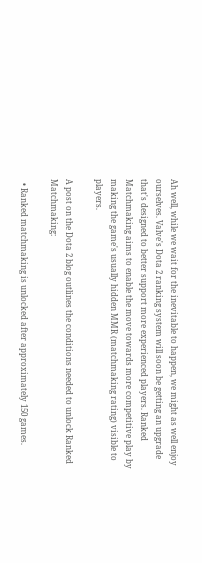Ah well, while we wait for the inevitable to happen, we might as well enjoy ourselves. Valve's Dota 2 ranking system will soon be getting an upgrade that's designed to better support more experienced players. Ranked Matchmaking aims to enable the move towards more competitive play by making the game's usually hidden MMR (matchmaking rating) visible to players.

A post on the Dota 2 blog outlines the conditions needed to unlock Ranked Matchmaking:

  • Ranked matchmaking is unlocked after approximately 150 games.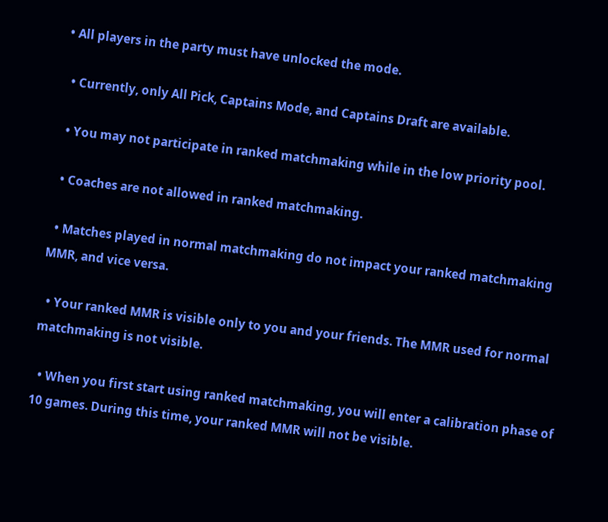• All players in the party must have unlocked the mode.

  • Currently, only All Pick, Captains Mode, and Captains Draft are available.

  • You may not participate in ranked matchmaking while in the low priority pool.

  • Coaches are not allowed in ranked matchmaking.

  • Matches played in normal matchmaking do not impact your ranked matchmaking MMR, and vice versa.

  • Your ranked MMR is visible only to you and your friends. The MMR used for normal matchmaking is not visible.

  • When you first start using ranked matchmaking, you will enter a calibration phase of 10 games. During this time, your ranked MMR will not be visible.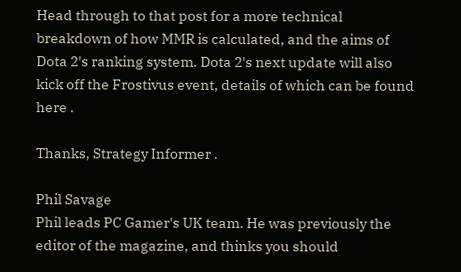Head through to that post for a more technical breakdown of how MMR is calculated, and the aims of Dota 2's ranking system. Dota 2's next update will also kick off the Frostivus event, details of which can be found here .

Thanks, Strategy Informer .

Phil Savage
Phil leads PC Gamer's UK team. He was previously the editor of the magazine, and thinks you should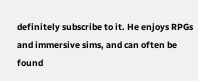definitely subscribe to it. He enjoys RPGs and immersive sims, and can often be found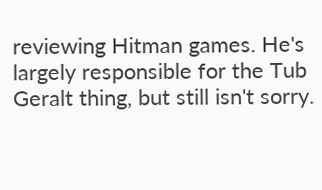reviewing Hitman games. He's largely responsible for the Tub Geralt thing, but still isn't sorry.